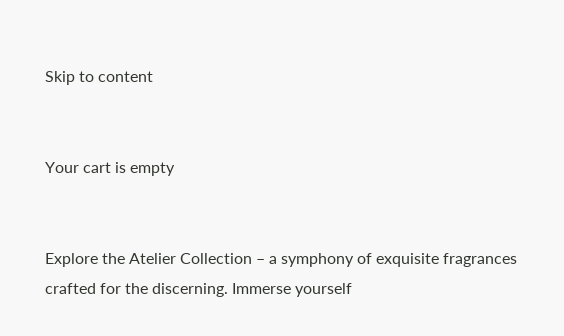Skip to content


Your cart is empty


Explore the Atelier Collection – a symphony of exquisite fragrances crafted for the discerning. Immerse yourself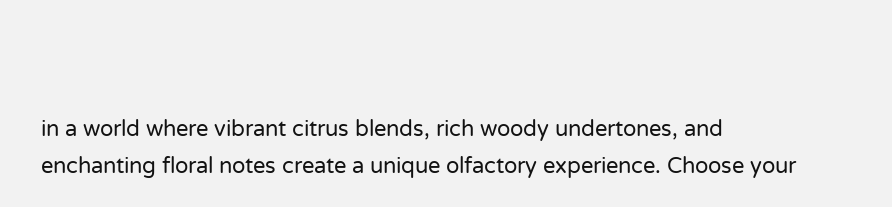in a world where vibrant citrus blends, rich woody undertones, and enchanting floral notes create a unique olfactory experience. Choose your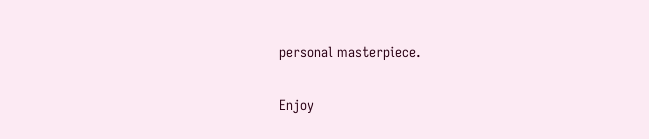personal masterpiece.

Enjoy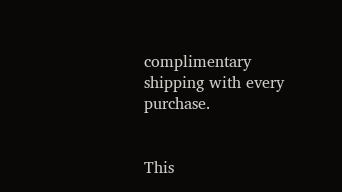complimentary shipping with every purchase.


This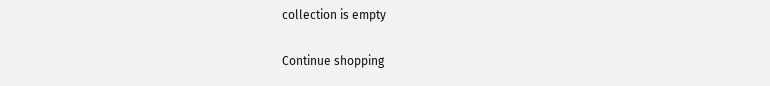collection is empty

Continue shopping